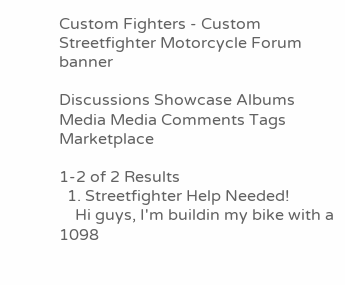Custom Fighters - Custom Streetfighter Motorcycle Forum banner

Discussions Showcase Albums Media Media Comments Tags Marketplace

1-2 of 2 Results
  1. Streetfighter Help Needed!
    Hi guys, I'm buildin my bike with a 1098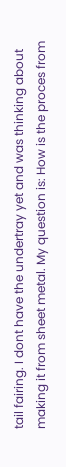tail fairing. I dont have the undertray yet and was thinking about making it from sheet metal. My question is: How is the proces from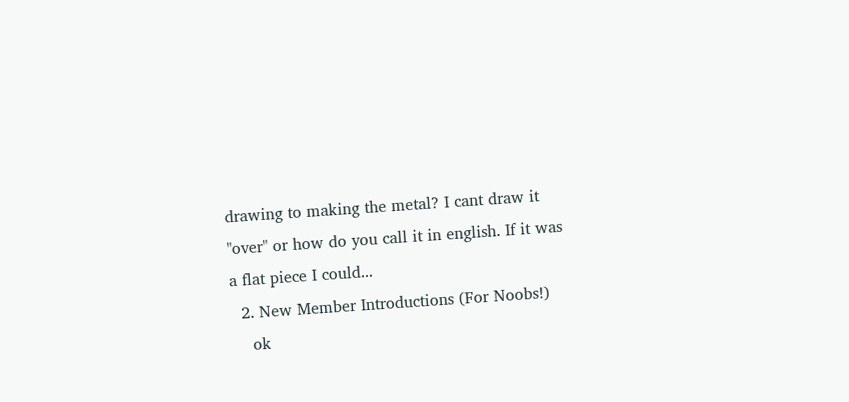drawing to making the metal? I cant draw it "over" or how do you call it in english. If it was a flat piece I could...
  2. New Member Introductions (For Noobs!)
    ok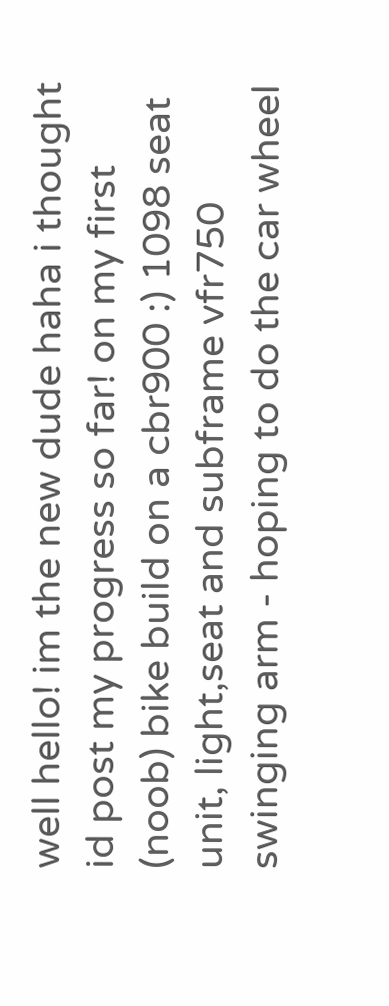well hello! im the new dude haha i thought id post my progress so far! on my first (noob) bike build on a cbr900 :) 1098 seat unit, light,seat and subframe vfr750 swinging arm - hoping to do the car wheel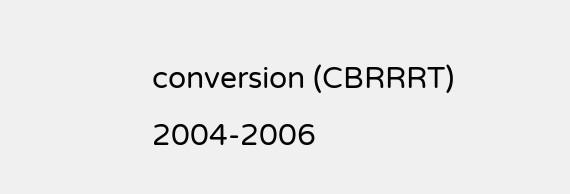conversion (CBRRRT) 2004-2006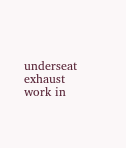underseat exhaust work in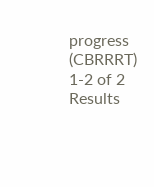progress (CBRRRT)
1-2 of 2 Results